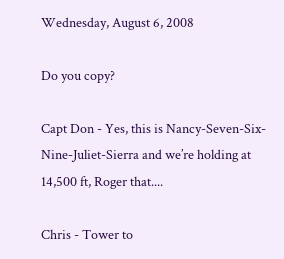Wednesday, August 6, 2008

Do you copy?

Capt Don - Yes, this is Nancy-Seven-Six-Nine-Juliet-Sierra and we’re holding at 14,500 ft, Roger that....

Chris - Tower to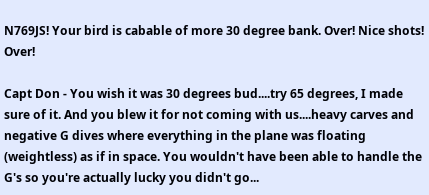N769JS! Your bird is cabable of more 30 degree bank. Over! Nice shots! Over!

Capt Don - You wish it was 30 degrees bud....try 65 degrees, I made sure of it. And you blew it for not coming with us....heavy carves and negative G dives where everything in the plane was floating (weightless) as if in space. You wouldn't have been able to handle the G's so you're actually lucky you didn't go...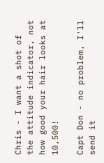Chris - I want a shot of the attitude indicator, not how good your hair looks at 10,500!

Capt Don - no problem, I'll send it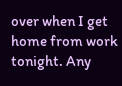over when I get home from work tonight. Any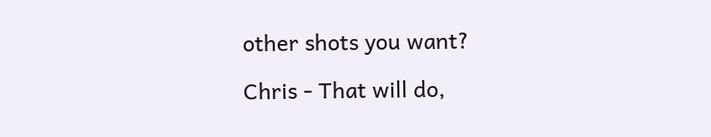other shots you want?

Chris - That will do,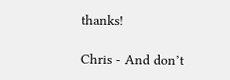thanks!

Chris - And don’t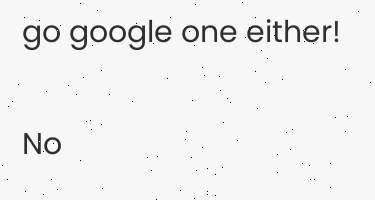go google one either!

No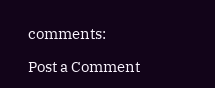comments:

Post a Comment